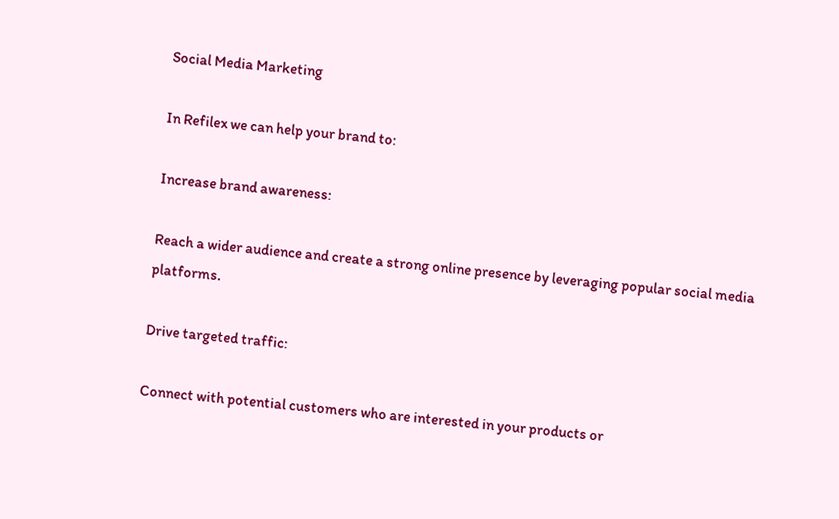Social Media Marketing

In Refilex we can help your brand to:

Increase brand awareness:

Reach a wider audience and create a strong online presence by leveraging popular social media platforms.

Drive targeted traffic:

Connect with potential customers who are interested in your products or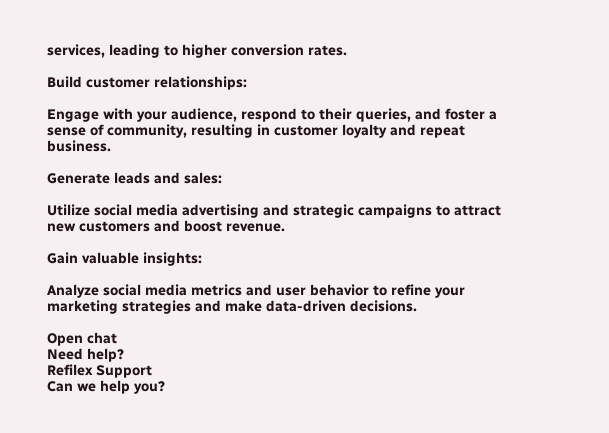services, leading to higher conversion rates.

Build customer relationships:

Engage with your audience, respond to their queries, and foster a sense of community, resulting in customer loyalty and repeat business.

Generate leads and sales:

Utilize social media advertising and strategic campaigns to attract new customers and boost revenue.

Gain valuable insights:

Analyze social media metrics and user behavior to refine your marketing strategies and make data-driven decisions.

Open chat
Need help?
Refilex Support
Can we help you?